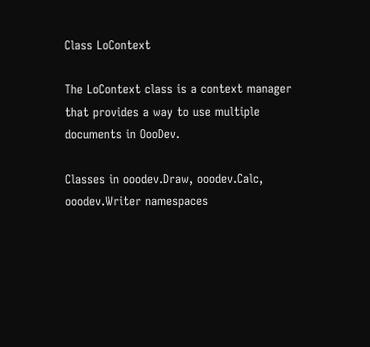Class LoContext

The LoContext class is a context manager that provides a way to use multiple documents in OooDev.

Classes in ooodev.Draw, ooodev.Calc, ooodev.Writer namespaces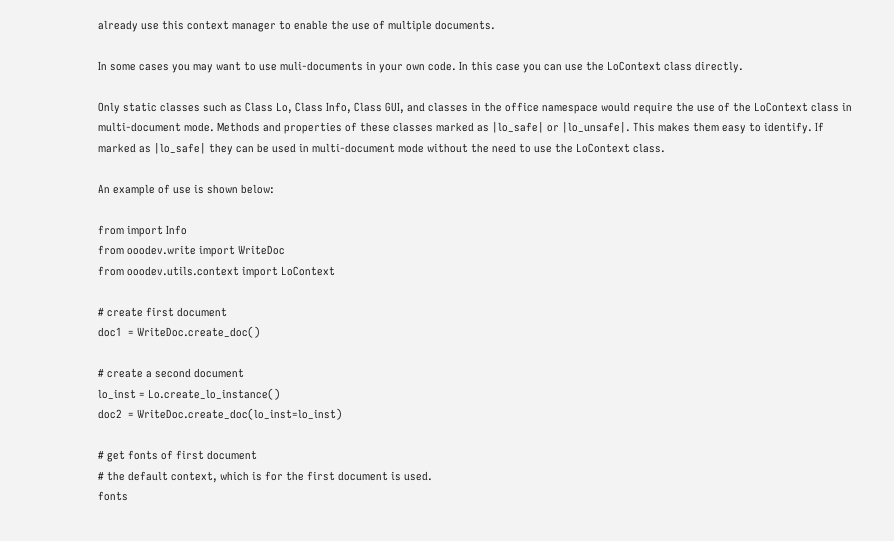already use this context manager to enable the use of multiple documents.

In some cases you may want to use muli-documents in your own code. In this case you can use the LoContext class directly.

Only static classes such as Class Lo, Class Info, Class GUI, and classes in the office namespace would require the use of the LoContext class in multi-document mode. Methods and properties of these classes marked as |lo_safe| or |lo_unsafe|. This makes them easy to identify. If marked as |lo_safe| they can be used in multi-document mode without the need to use the LoContext class.

An example of use is shown below:

from import Info
from ooodev.write import WriteDoc
from ooodev.utils.context import LoContext

# create first document
doc1  = WriteDoc.create_doc()

# create a second document
lo_inst = Lo.create_lo_instance()
doc2  = WriteDoc.create_doc(lo_inst=lo_inst)

# get fonts of first document
# the default context, which is for the first document is used.
fonts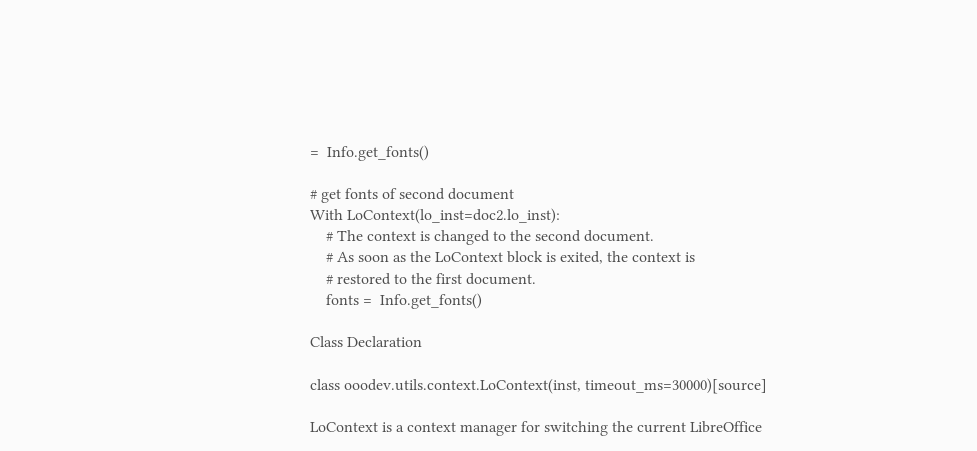=  Info.get_fonts()

# get fonts of second document
With LoContext(lo_inst=doc2.lo_inst):
    # The context is changed to the second document.
    # As soon as the LoContext block is exited, the context is
    # restored to the first document.
    fonts =  Info.get_fonts()

Class Declaration

class ooodev.utils.context.LoContext(inst, timeout_ms=30000)[source]

LoContext is a context manager for switching the current LibreOffice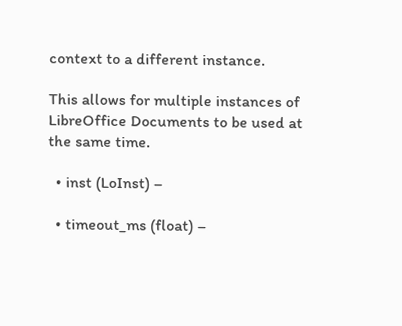context to a different instance.

This allows for multiple instances of LibreOffice Documents to be used at the same time.

  • inst (LoInst) –

  • timeout_ms (float) –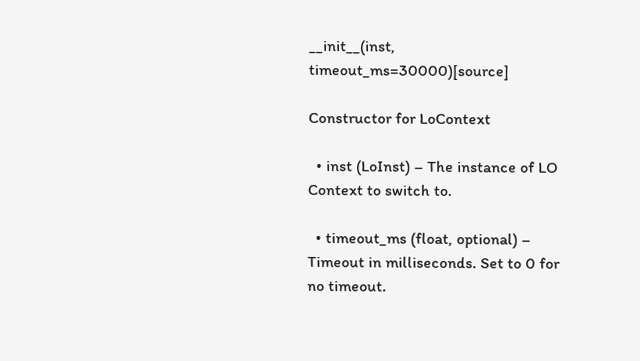__init__(inst, timeout_ms=30000)[source]

Constructor for LoContext

  • inst (LoInst) – The instance of LO Context to switch to.

  • timeout_ms (float, optional) – Timeout in milliseconds. Set to 0 for no timeout.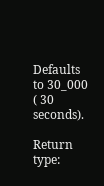Defaults to 30_000 ( 30 seconds).

Return type: